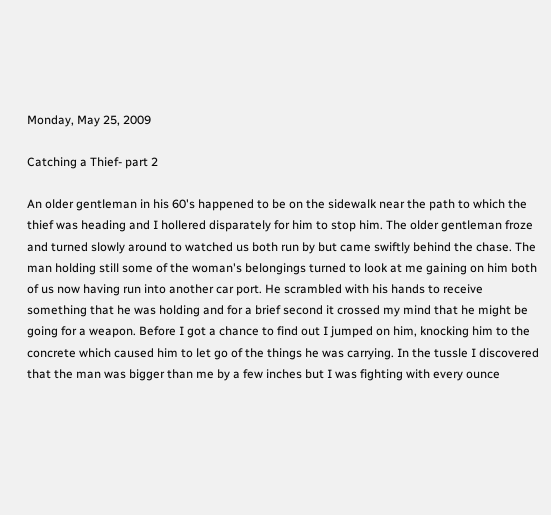Monday, May 25, 2009

Catching a Thief- part 2

An older gentleman in his 60's happened to be on the sidewalk near the path to which the thief was heading and I hollered disparately for him to stop him. The older gentleman froze and turned slowly around to watched us both run by but came swiftly behind the chase. The man holding still some of the woman's belongings turned to look at me gaining on him both of us now having run into another car port. He scrambled with his hands to receive something that he was holding and for a brief second it crossed my mind that he might be going for a weapon. Before I got a chance to find out I jumped on him, knocking him to the concrete which caused him to let go of the things he was carrying. In the tussle I discovered that the man was bigger than me by a few inches but I was fighting with every ounce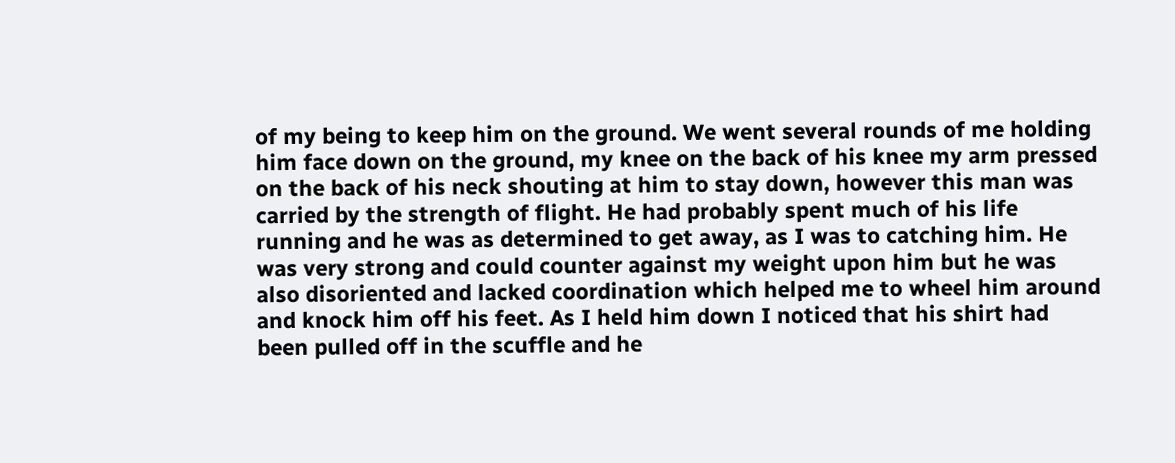of my being to keep him on the ground. We went several rounds of me holding him face down on the ground, my knee on the back of his knee my arm pressed on the back of his neck shouting at him to stay down, however this man was carried by the strength of flight. He had probably spent much of his life running and he was as determined to get away, as I was to catching him. He was very strong and could counter against my weight upon him but he was also disoriented and lacked coordination which helped me to wheel him around and knock him off his feet. As I held him down I noticed that his shirt had been pulled off in the scuffle and he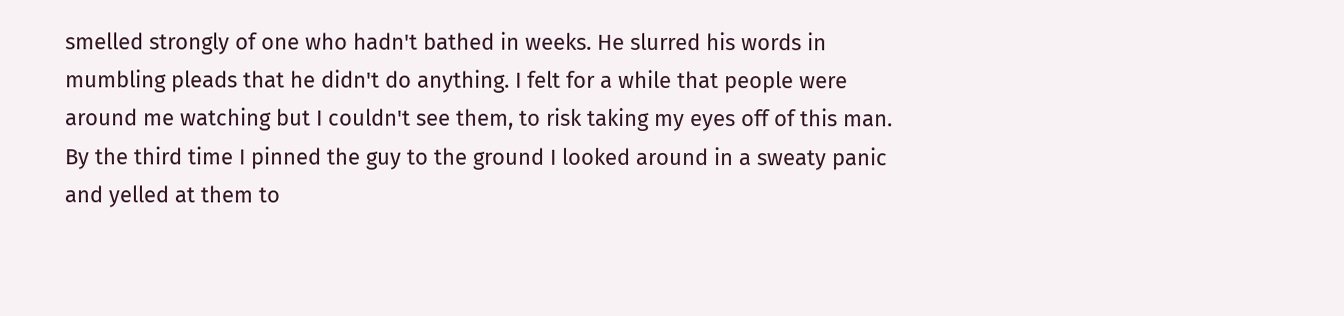smelled strongly of one who hadn't bathed in weeks. He slurred his words in mumbling pleads that he didn't do anything. I felt for a while that people were around me watching but I couldn't see them, to risk taking my eyes off of this man. By the third time I pinned the guy to the ground I looked around in a sweaty panic and yelled at them to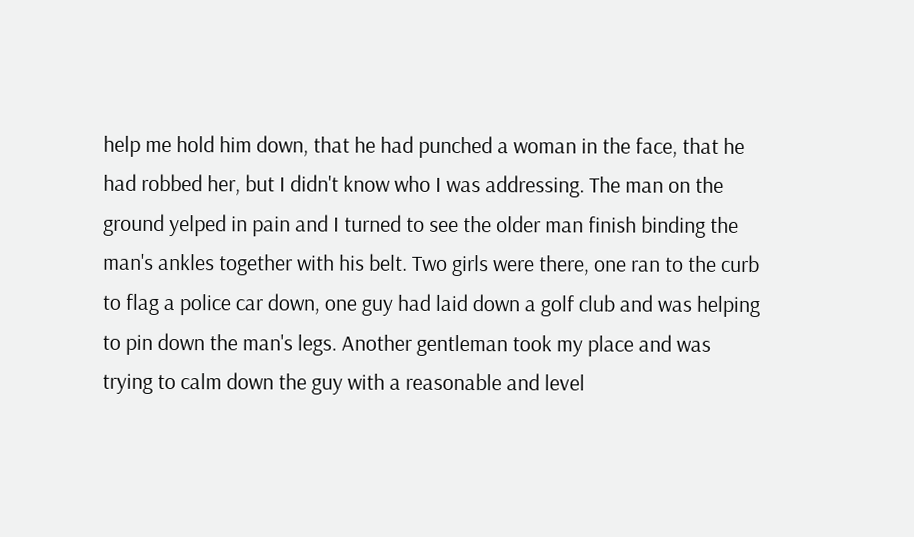help me hold him down, that he had punched a woman in the face, that he had robbed her, but I didn't know who I was addressing. The man on the ground yelped in pain and I turned to see the older man finish binding the man's ankles together with his belt. Two girls were there, one ran to the curb to flag a police car down, one guy had laid down a golf club and was helping to pin down the man's legs. Another gentleman took my place and was trying to calm down the guy with a reasonable and level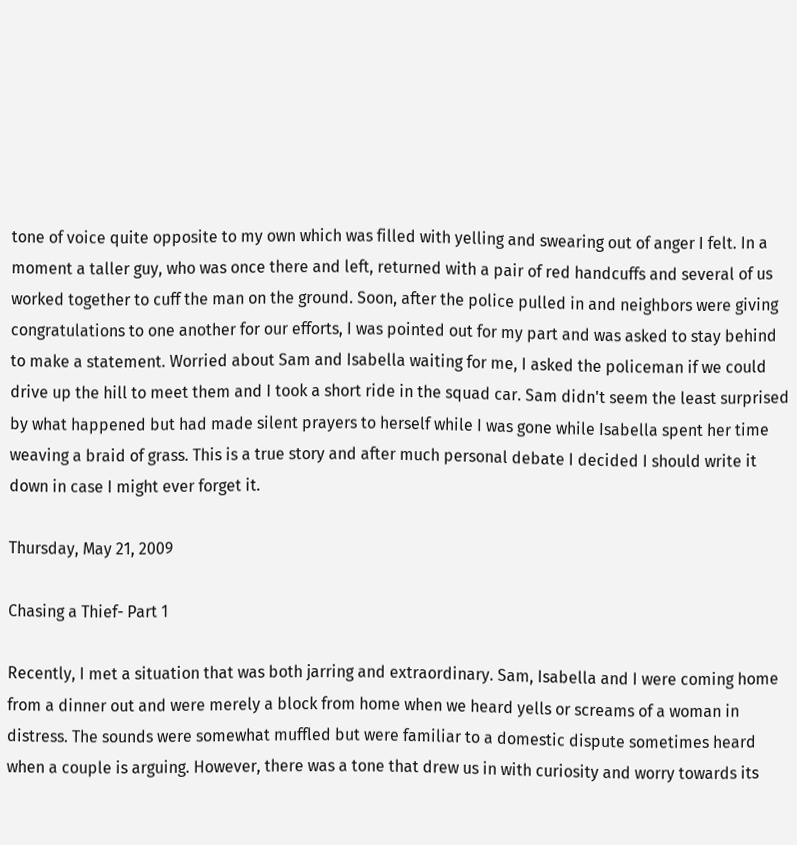tone of voice quite opposite to my own which was filled with yelling and swearing out of anger I felt. In a moment a taller guy, who was once there and left, returned with a pair of red handcuffs and several of us worked together to cuff the man on the ground. Soon, after the police pulled in and neighbors were giving congratulations to one another for our efforts, I was pointed out for my part and was asked to stay behind to make a statement. Worried about Sam and Isabella waiting for me, I asked the policeman if we could drive up the hill to meet them and I took a short ride in the squad car. Sam didn't seem the least surprised by what happened but had made silent prayers to herself while I was gone while Isabella spent her time weaving a braid of grass. This is a true story and after much personal debate I decided I should write it down in case I might ever forget it.

Thursday, May 21, 2009

Chasing a Thief- Part 1

Recently, I met a situation that was both jarring and extraordinary. Sam, Isabella and I were coming home from a dinner out and were merely a block from home when we heard yells or screams of a woman in distress. The sounds were somewhat muffled but were familiar to a domestic dispute sometimes heard when a couple is arguing. However, there was a tone that drew us in with curiosity and worry towards its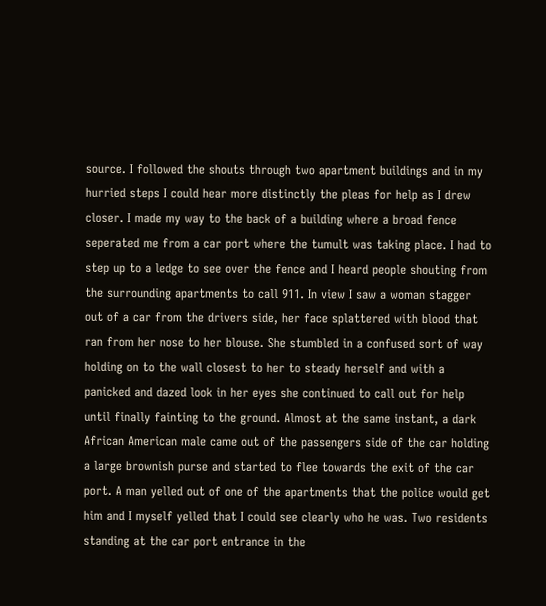source. I followed the shouts through two apartment buildings and in my hurried steps I could hear more distinctly the pleas for help as I drew closer. I made my way to the back of a building where a broad fence seperated me from a car port where the tumult was taking place. I had to step up to a ledge to see over the fence and I heard people shouting from the surrounding apartments to call 911. In view I saw a woman stagger out of a car from the drivers side, her face splattered with blood that ran from her nose to her blouse. She stumbled in a confused sort of way holding on to the wall closest to her to steady herself and with a panicked and dazed look in her eyes she continued to call out for help until finally fainting to the ground. Almost at the same instant, a dark African American male came out of the passengers side of the car holding a large brownish purse and started to flee towards the exit of the car port. A man yelled out of one of the apartments that the police would get him and I myself yelled that I could see clearly who he was. Two residents standing at the car port entrance in the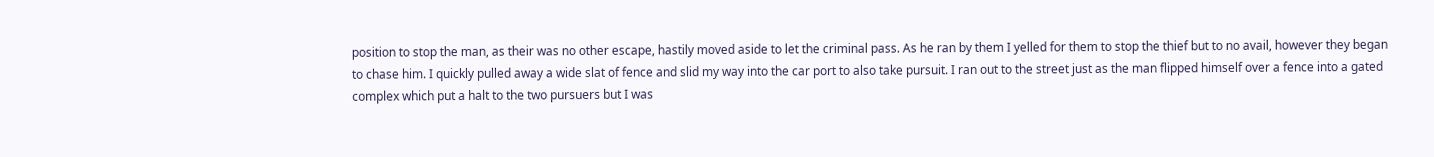position to stop the man, as their was no other escape, hastily moved aside to let the criminal pass. As he ran by them I yelled for them to stop the thief but to no avail, however they began to chase him. I quickly pulled away a wide slat of fence and slid my way into the car port to also take pursuit. I ran out to the street just as the man flipped himself over a fence into a gated complex which put a halt to the two pursuers but I was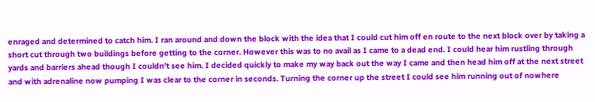enraged and determined to catch him. I ran around and down the block with the idea that I could cut him off en route to the next block over by taking a short cut through two buildings before getting to the corner. However this was to no avail as I came to a dead end. I could hear him rustling through yards and barriers ahead though I couldn't see him. I decided quickly to make my way back out the way I came and then head him off at the next street and with adrenaline now pumping I was clear to the corner in seconds. Turning the corner up the street I could see him running out of nowhere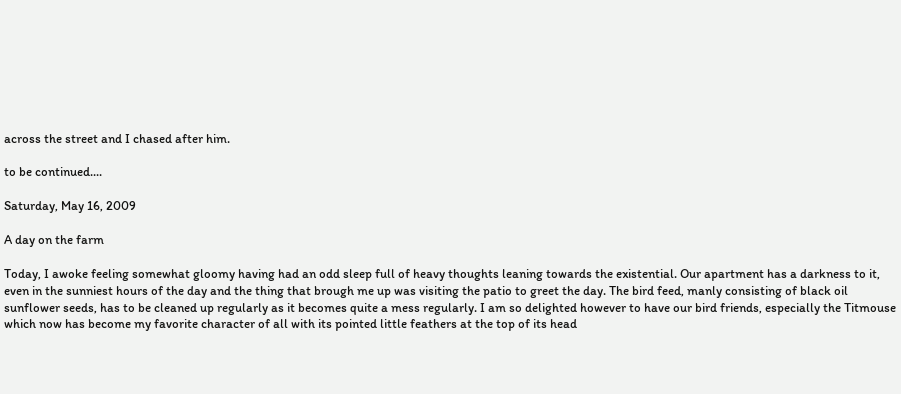across the street and I chased after him.

to be continued....

Saturday, May 16, 2009

A day on the farm

Today, I awoke feeling somewhat gloomy having had an odd sleep full of heavy thoughts leaning towards the existential. Our apartment has a darkness to it, even in the sunniest hours of the day and the thing that brough me up was visiting the patio to greet the day. The bird feed, manly consisting of black oil sunflower seeds, has to be cleaned up regularly as it becomes quite a mess regularly. I am so delighted however to have our bird friends, especially the Titmouse which now has become my favorite character of all with its pointed little feathers at the top of its head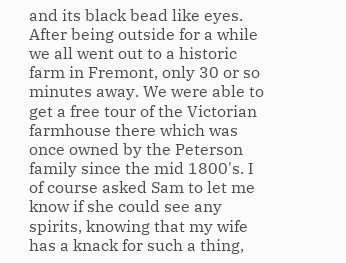and its black bead like eyes. After being outside for a while we all went out to a historic farm in Fremont, only 30 or so minutes away. We were able to get a free tour of the Victorian farmhouse there which was once owned by the Peterson family since the mid 1800's. I of course asked Sam to let me know if she could see any spirits, knowing that my wife has a knack for such a thing,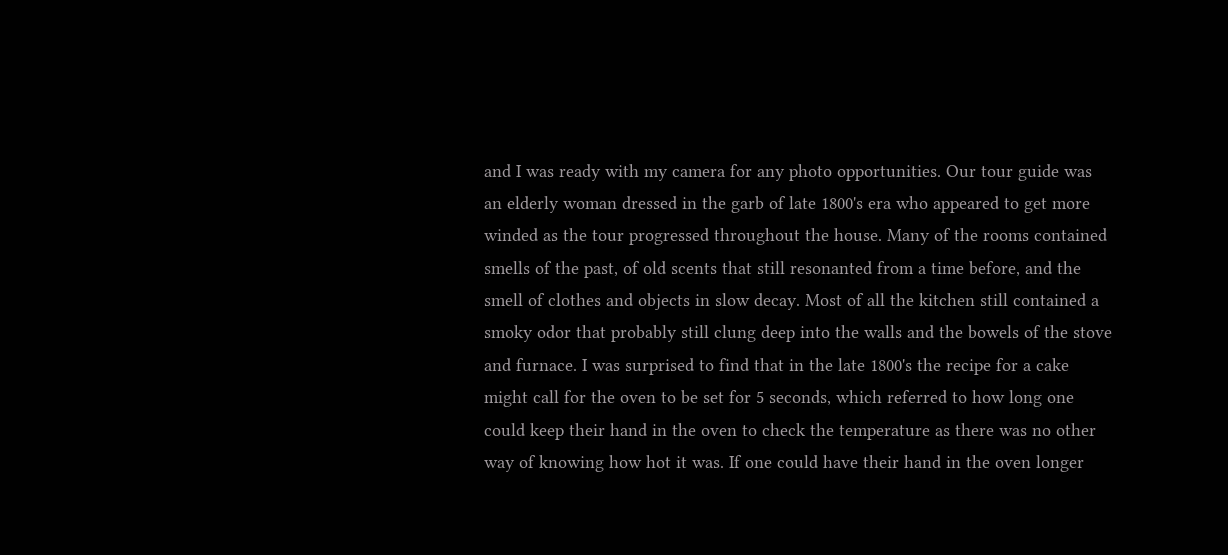and I was ready with my camera for any photo opportunities. Our tour guide was an elderly woman dressed in the garb of late 1800's era who appeared to get more winded as the tour progressed throughout the house. Many of the rooms contained smells of the past, of old scents that still resonanted from a time before, and the smell of clothes and objects in slow decay. Most of all the kitchen still contained a smoky odor that probably still clung deep into the walls and the bowels of the stove and furnace. I was surprised to find that in the late 1800's the recipe for a cake might call for the oven to be set for 5 seconds, which referred to how long one could keep their hand in the oven to check the temperature as there was no other way of knowing how hot it was. If one could have their hand in the oven longer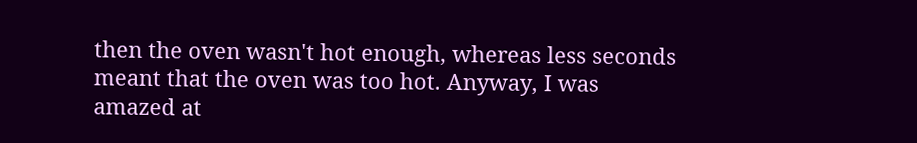then the oven wasn't hot enough, whereas less seconds meant that the oven was too hot. Anyway, I was amazed at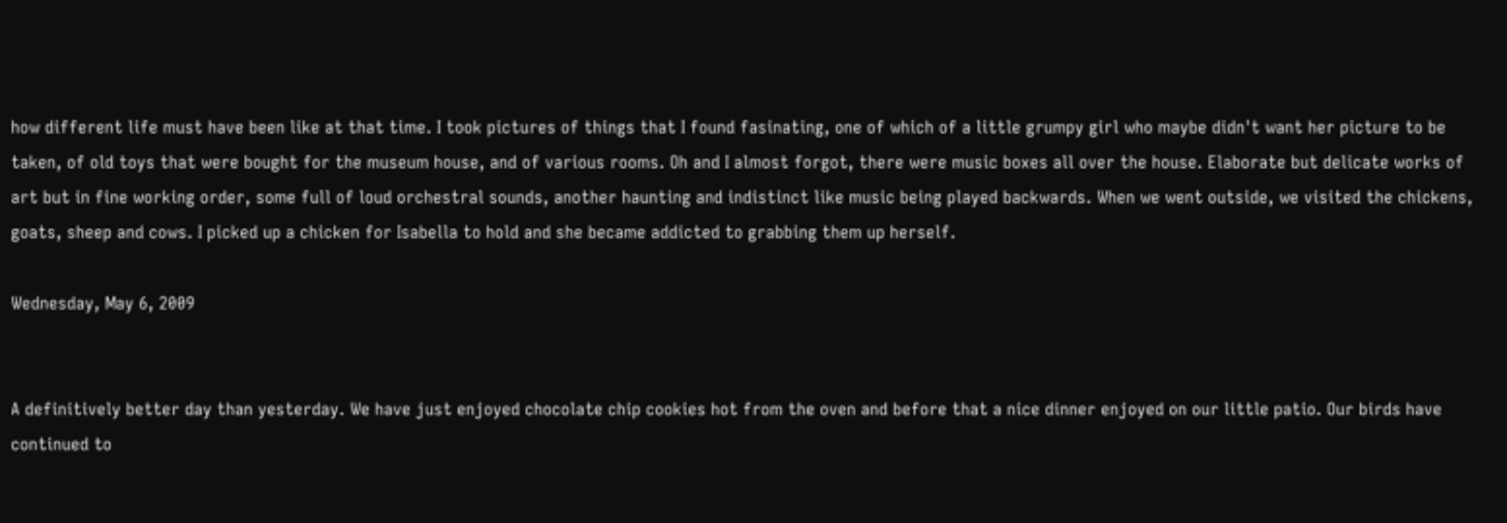how different life must have been like at that time. I took pictures of things that I found fasinating, one of which of a little grumpy girl who maybe didn't want her picture to be taken, of old toys that were bought for the museum house, and of various rooms. Oh and I almost forgot, there were music boxes all over the house. Elaborate but delicate works of art but in fine working order, some full of loud orchestral sounds, another haunting and indistinct like music being played backwards. When we went outside, we visited the chickens, goats, sheep and cows. I picked up a chicken for Isabella to hold and she became addicted to grabbing them up herself.

Wednesday, May 6, 2009


A definitively better day than yesterday. We have just enjoyed chocolate chip cookies hot from the oven and before that a nice dinner enjoyed on our little patio. Our birds have continued to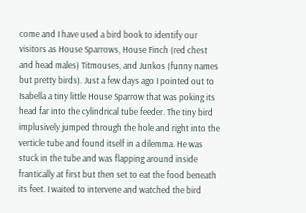come and I have used a bird book to identify our visitors as House Sparrows, House Finch (red chest and head males) Titmouses, and Junkos (funny names but pretty birds). Just a few days ago I pointed out to Isabella a tiny little House Sparrow that was poking its head far into the cylindrical tube feeder. The tiny bird implusively jumped through the hole and right into the verticle tube and found itself in a dilemma. He was stuck in the tube and was flapping around inside frantically at first but then set to eat the food beneath its feet. I waited to intervene and watched the bird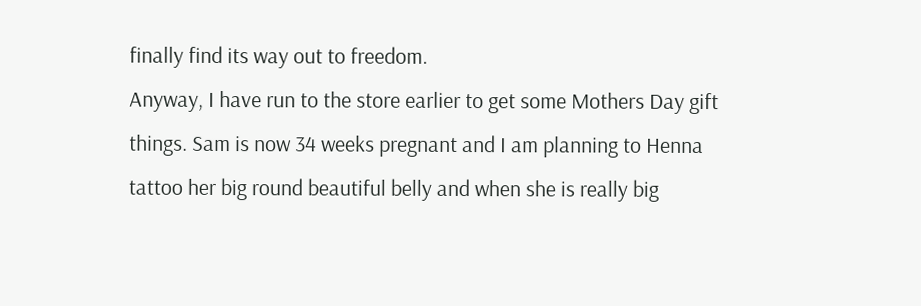finally find its way out to freedom.
Anyway, I have run to the store earlier to get some Mothers Day gift things. Sam is now 34 weeks pregnant and I am planning to Henna tattoo her big round beautiful belly and when she is really big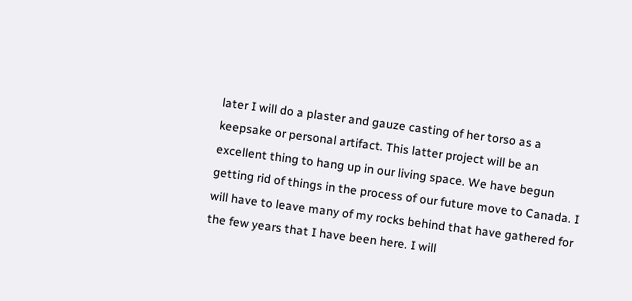later I will do a plaster and gauze casting of her torso as a keepsake or personal artifact. This latter project will be an excellent thing to hang up in our living space. We have begun getting rid of things in the process of our future move to Canada. I will have to leave many of my rocks behind that have gathered for the few years that I have been here. I will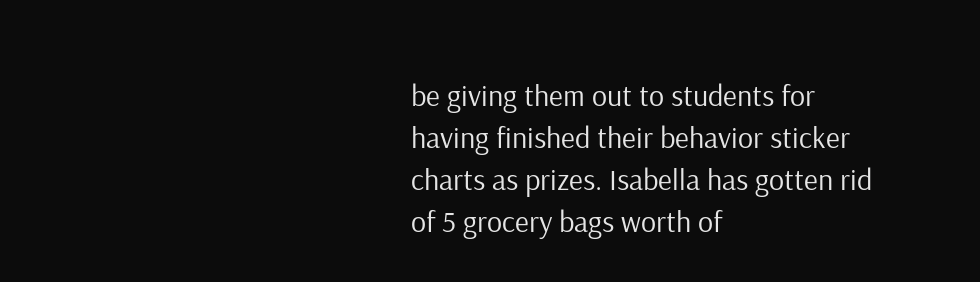be giving them out to students for having finished their behavior sticker charts as prizes. Isabella has gotten rid of 5 grocery bags worth of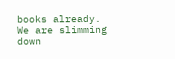books already. We are slimming down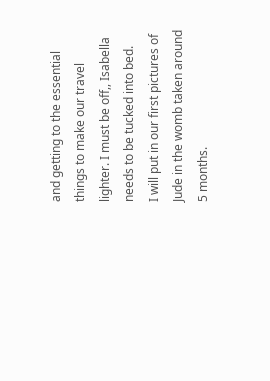and getting to the essential things to make our travel lighter. I must be off,, Isabella needs to be tucked into bed.
I will put in our first pictures of Jude in the womb taken around 5 months.